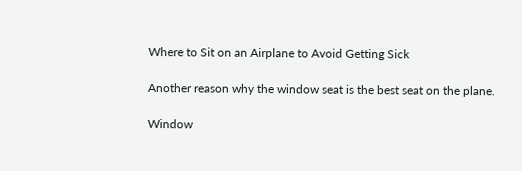Where to Sit on an Airplane to Avoid Getting Sick

Another reason why the window seat is the best seat on the plane.

Window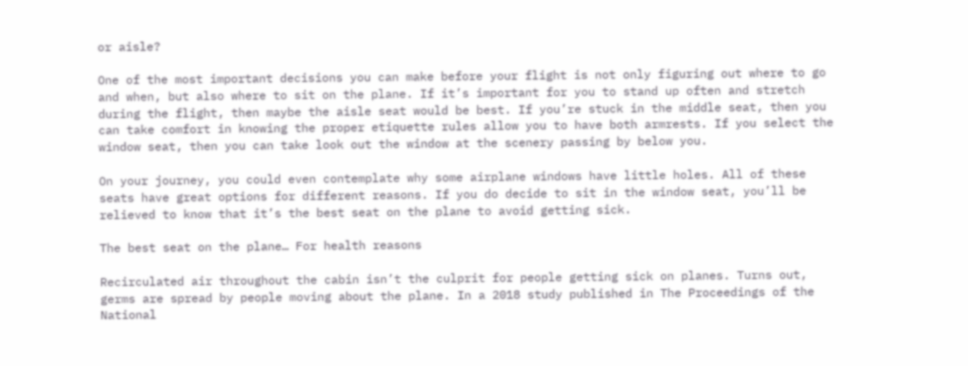or aisle?

One of the most important decisions you can make before your flight is not only figuring out where to go and when, but also where to sit on the plane. If it’s important for you to stand up often and stretch during the flight, then maybe the aisle seat would be best. If you’re stuck in the middle seat, then you can take comfort in knowing the proper etiquette rules allow you to have both armrests. If you select the window seat, then you can take look out the window at the scenery passing by below you.

On your journey, you could even contemplate why some airplane windows have little holes. All of these seats have great options for different reasons. If you do decide to sit in the window seat, you’ll be relieved to know that it’s the best seat on the plane to avoid getting sick.

The best seat on the plane… For health reasons

Recirculated air throughout the cabin isn’t the culprit for people getting sick on planes. Turns out, germs are spread by people moving about the plane. In a 2018 study published in The Proceedings of the National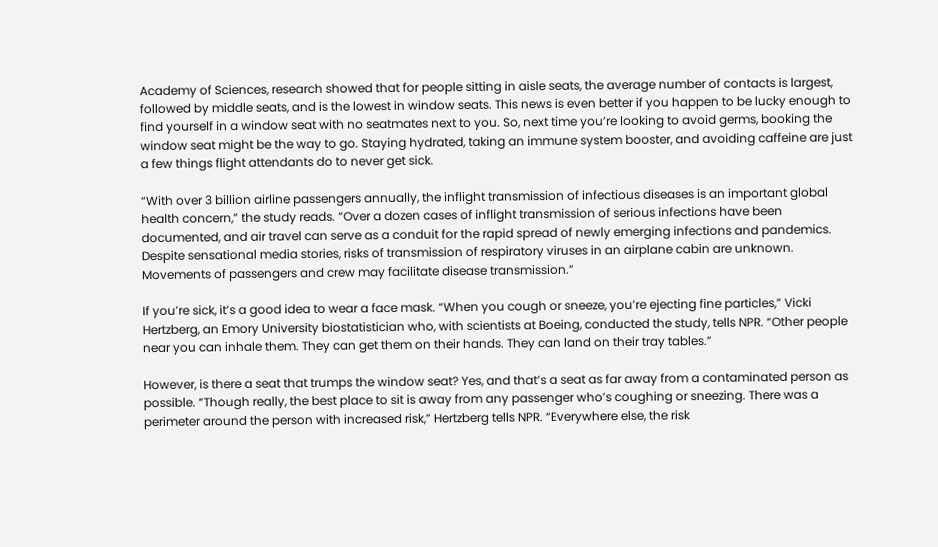Academy of Sciences, research showed that for people sitting in aisle seats, the average number of contacts is largest, followed by middle seats, and is the lowest in window seats. This news is even better if you happen to be lucky enough to find yourself in a window seat with no seatmates next to you. So, next time you’re looking to avoid germs, booking the window seat might be the way to go. Staying hydrated, taking an immune system booster, and avoiding caffeine are just a few things flight attendants do to never get sick.

“With over 3 billion airline passengers annually, the inflight transmission of infectious diseases is an important global health concern,” the study reads. “Over a dozen cases of inflight transmission of serious infections have been documented, and air travel can serve as a conduit for the rapid spread of newly emerging infections and pandemics. Despite sensational media stories, risks of transmission of respiratory viruses in an airplane cabin are unknown. Movements of passengers and crew may facilitate disease transmission.”

If you’re sick, it’s a good idea to wear a face mask. “When you cough or sneeze, you’re ejecting fine particles,” Vicki Hertzberg, an Emory University biostatistician who, with scientists at Boeing, conducted the study, tells NPR. “Other people near you can inhale them. They can get them on their hands. They can land on their tray tables.”

However, is there a seat that trumps the window seat? Yes, and that’s a seat as far away from a contaminated person as possible. “Though really, the best place to sit is away from any passenger who’s coughing or sneezing. There was a perimeter around the person with increased risk,” Hertzberg tells NPR. “Everywhere else, the risk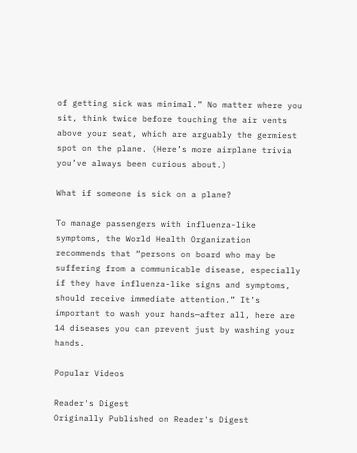of getting sick was minimal.” No matter where you sit, think twice before touching the air vents above your seat, which are arguably the germiest spot on the plane. (Here’s more airplane trivia you’ve always been curious about.)

What if someone is sick on a plane?

To manage passengers with influenza-like symptoms, the World Health Organization recommends that “persons on board who may be suffering from a communicable disease, especially if they have influenza-like signs and symptoms, should receive immediate attention.” It’s important to wash your hands—after all, here are 14 diseases you can prevent just by washing your hands.

Popular Videos

Reader's Digest
Originally Published on Reader's Digest